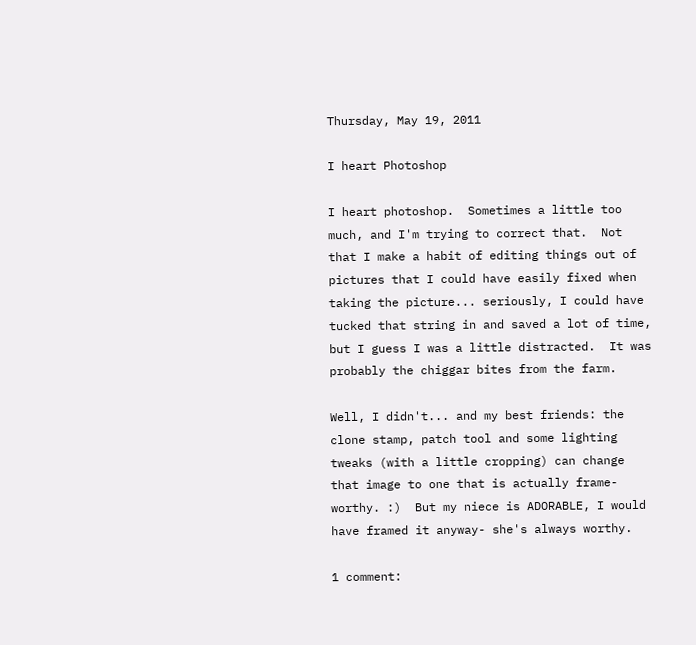Thursday, May 19, 2011

I heart Photoshop

I heart photoshop.  Sometimes a little too much, and I'm trying to correct that.  Not that I make a habit of editing things out of pictures that I could have easily fixed when taking the picture... seriously, I could have tucked that string in and saved a lot of time, but I guess I was a little distracted.  It was probably the chiggar bites from the farm.

Well, I didn't... and my best friends: the clone stamp, patch tool and some lighting tweaks (with a little cropping) can change that image to one that is actually frame-worthy. :)  But my niece is ADORABLE, I would have framed it anyway- she's always worthy.

1 comment: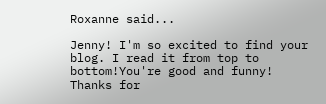Roxanne said...

Jenny! I'm so excited to find your blog. I read it from top to bottom!You're good and funny! Thanks for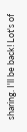sharing. I'll be back! Lot's of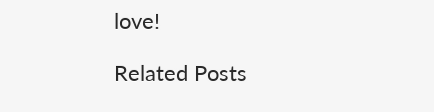love!

Related Posts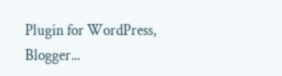Plugin for WordPress, Blogger...